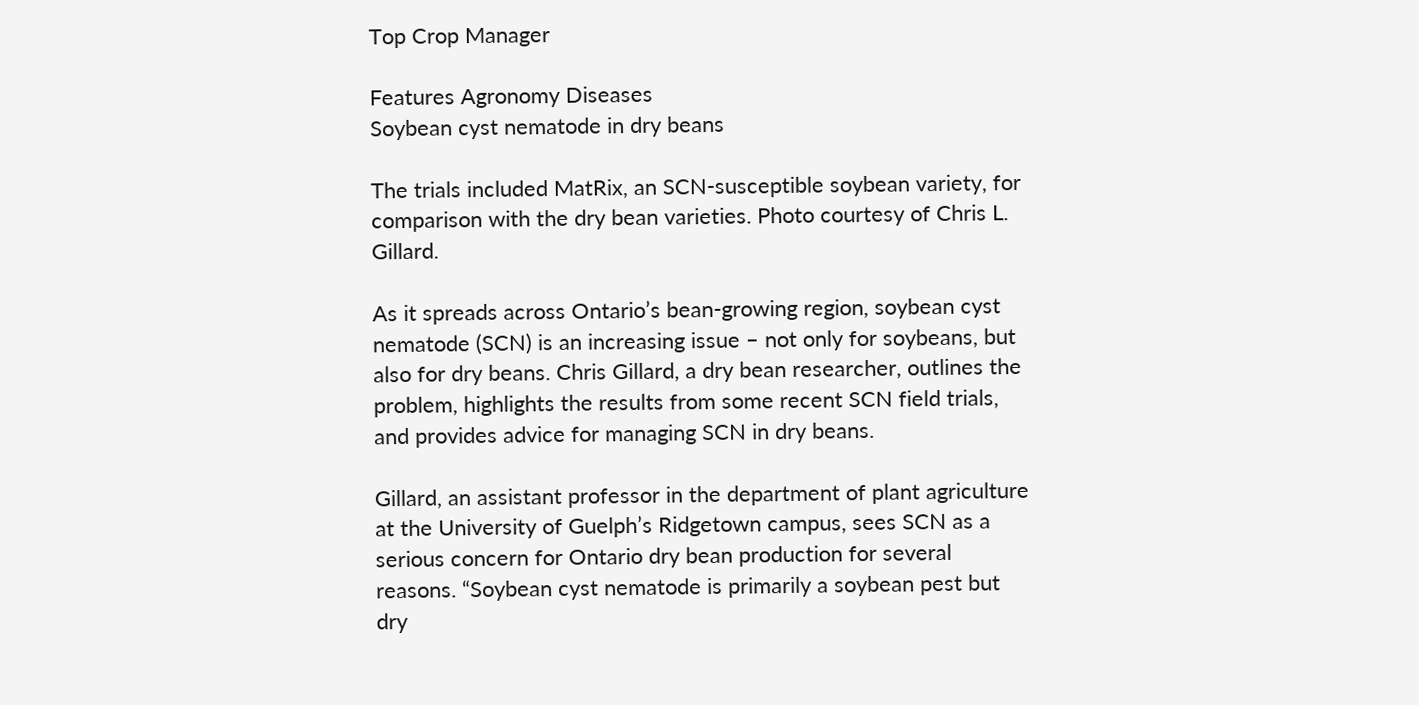Top Crop Manager

Features Agronomy Diseases
Soybean cyst nematode in dry beans

The trials included MatRix, an SCN-susceptible soybean variety, for comparison with the dry bean varieties. Photo courtesy of Chris L. Gillard.

As it spreads across Ontario’s bean-growing region, soybean cyst nematode (SCN) is an increasing issue – not only for soybeans, but also for dry beans. Chris Gillard, a dry bean researcher, outlines the problem, highlights the results from some recent SCN field trials, and provides advice for managing SCN in dry beans.

Gillard, an assistant professor in the department of plant agriculture at the University of Guelph’s Ridgetown campus, sees SCN as a serious concern for Ontario dry bean production for several reasons. “Soybean cyst nematode is primarily a soybean pest but dry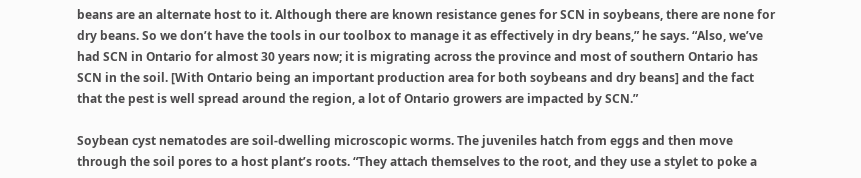beans are an alternate host to it. Although there are known resistance genes for SCN in soybeans, there are none for dry beans. So we don’t have the tools in our toolbox to manage it as effectively in dry beans,” he says. “Also, we’ve had SCN in Ontario for almost 30 years now; it is migrating across the province and most of southern Ontario has SCN in the soil. [With Ontario being an important production area for both soybeans and dry beans] and the fact that the pest is well spread around the region, a lot of Ontario growers are impacted by SCN.”

Soybean cyst nematodes are soil-dwelling microscopic worms. The juveniles hatch from eggs and then move through the soil pores to a host plant’s roots. “They attach themselves to the root, and they use a stylet to poke a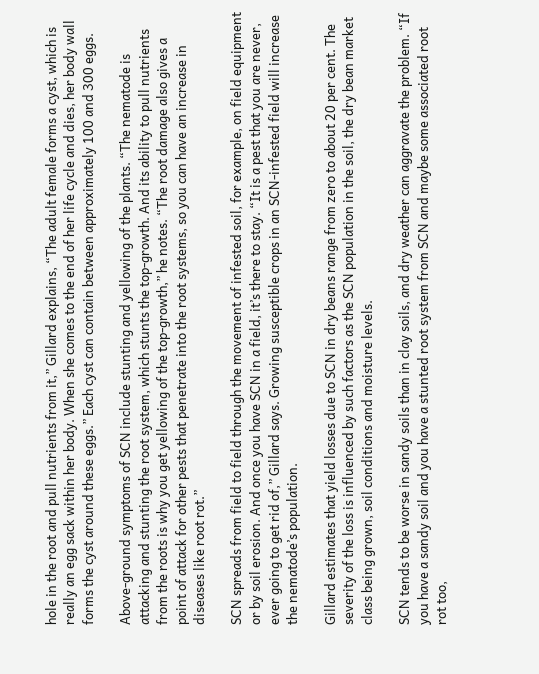hole in the root and pull nutrients from it,” Gillard explains, “The adult female forms a cyst, which is really an egg sack within her body. When she comes to the end of her life cycle and dies, her body wall forms the cyst around these eggs.” Each cyst can contain between approximately 100 and 300 eggs.

Above-ground symptoms of SCN include stunting and yellowing of the plants. “The nematode is attacking and stunting the root system, which stunts the top-growth. And its ability to pull nutrients from the roots is why you get yellowing of the top-growth,” he notes. “The root damage also gives a point of attack for other pests that penetrate into the root systems, so you can have an increase in diseases like root rot.”

SCN spreads from field to field through the movement of infested soil, for example, on field equipment or by soil erosion. And once you have SCN in a field, it’s there to stay. “It is a pest that you are never, ever going to get rid of,” Gillard says. Growing susceptible crops in an SCN-infested field will increase the nematode’s population.

Gillard estimates that yield losses due to SCN in dry beans range from zero to about 20 per cent. The severity of the loss is influenced by such factors as the SCN population in the soil, the dry bean market class being grown, soil conditions and moisture levels.

SCN tends to be worse in sandy soils than in clay soils, and dry weather can aggravate the problem. “If you have a sandy soil and you have a stunted root system from SCN and maybe some associated root rot too,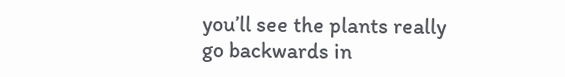you’ll see the plants really go backwards in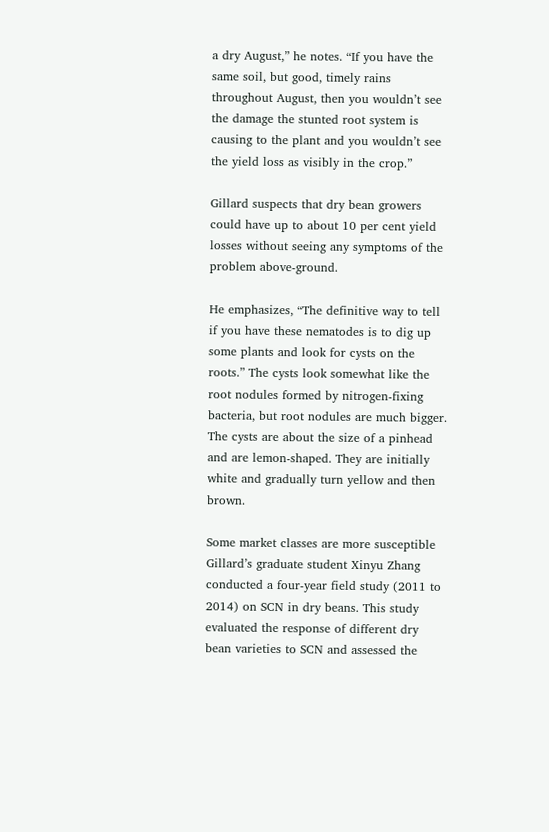a dry August,” he notes. “If you have the same soil, but good, timely rains throughout August, then you wouldn’t see the damage the stunted root system is causing to the plant and you wouldn’t see the yield loss as visibly in the crop.”

Gillard suspects that dry bean growers could have up to about 10 per cent yield losses without seeing any symptoms of the problem above-ground.

He emphasizes, “The definitive way to tell if you have these nematodes is to dig up some plants and look for cysts on the roots.” The cysts look somewhat like the root nodules formed by nitrogen-fixing bacteria, but root nodules are much bigger. The cysts are about the size of a pinhead and are lemon-shaped. They are initially white and gradually turn yellow and then brown.

Some market classes are more susceptible
Gillard’s graduate student Xinyu Zhang conducted a four-year field study (2011 to 2014) on SCN in dry beans. This study evaluated the response of different dry bean varieties to SCN and assessed the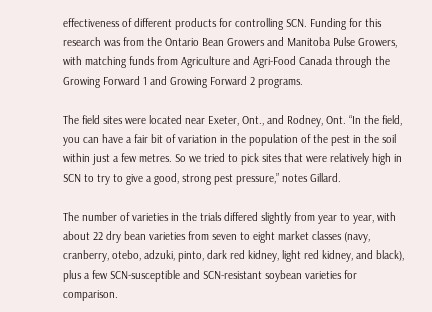effectiveness of different products for controlling SCN. Funding for this research was from the Ontario Bean Growers and Manitoba Pulse Growers, with matching funds from Agriculture and Agri-Food Canada through the Growing Forward 1 and Growing Forward 2 programs.

The field sites were located near Exeter, Ont., and Rodney, Ont. “In the field, you can have a fair bit of variation in the population of the pest in the soil within just a few metres. So we tried to pick sites that were relatively high in SCN to try to give a good, strong pest pressure,” notes Gillard.

The number of varieties in the trials differed slightly from year to year, with about 22 dry bean varieties from seven to eight market classes (navy, cranberry, otebo, adzuki, pinto, dark red kidney, light red kidney, and black), plus a few SCN-susceptible and SCN-resistant soybean varieties for comparison.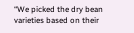“We picked the dry bean varieties based on their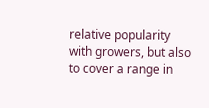relative popularity with growers, but also to cover a range in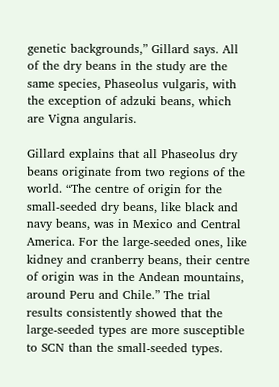genetic backgrounds,” Gillard says. All of the dry beans in the study are the same species, Phaseolus vulgaris, with the exception of adzuki beans, which are Vigna angularis.

Gillard explains that all Phaseolus dry beans originate from two regions of the world. “The centre of origin for the small-seeded dry beans, like black and navy beans, was in Mexico and Central America. For the large-seeded ones, like kidney and cranberry beans, their centre of origin was in the Andean mountains, around Peru and Chile.” The trial results consistently showed that the large-seeded types are more susceptible to SCN than the small-seeded types.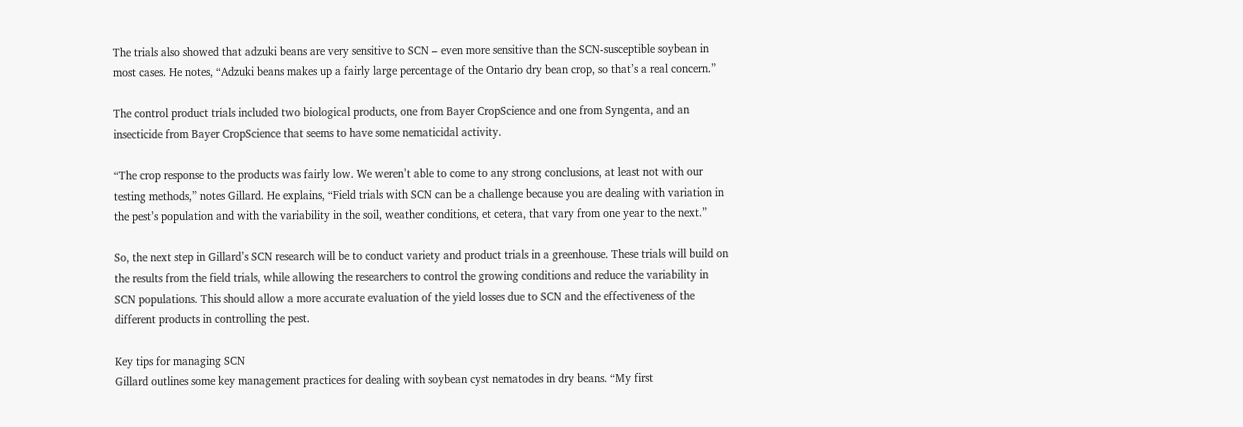The trials also showed that adzuki beans are very sensitive to SCN – even more sensitive than the SCN-susceptible soybean in most cases. He notes, “Adzuki beans makes up a fairly large percentage of the Ontario dry bean crop, so that’s a real concern.”

The control product trials included two biological products, one from Bayer CropScience and one from Syngenta, and an insecticide from Bayer CropScience that seems to have some nematicidal activity.

“The crop response to the products was fairly low. We weren’t able to come to any strong conclusions, at least not with our testing methods,” notes Gillard. He explains, “Field trials with SCN can be a challenge because you are dealing with variation in the pest’s population and with the variability in the soil, weather conditions, et cetera, that vary from one year to the next.”

So, the next step in Gillard’s SCN research will be to conduct variety and product trials in a greenhouse. These trials will build on the results from the field trials, while allowing the researchers to control the growing conditions and reduce the variability in SCN populations. This should allow a more accurate evaluation of the yield losses due to SCN and the effectiveness of the different products in controlling the pest.

Key tips for managing SCN
Gillard outlines some key management practices for dealing with soybean cyst nematodes in dry beans. “My first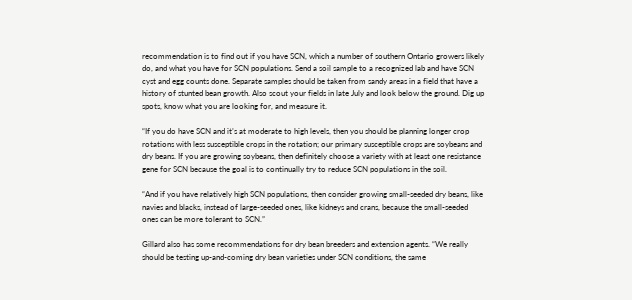recommendation is to find out if you have SCN, which a number of southern Ontario growers likely do, and what you have for SCN populations. Send a soil sample to a recognized lab and have SCN cyst and egg counts done. Separate samples should be taken from sandy areas in a field that have a history of stunted bean growth. Also scout your fields in late July and look below the ground. Dig up spots, know what you are looking for, and measure it.

“If you do have SCN and it’s at moderate to high levels, then you should be planning longer crop rotations with less susceptible crops in the rotation; our primary susceptible crops are soybeans and dry beans. If you are growing soybeans, then definitely choose a variety with at least one resistance gene for SCN because the goal is to continually try to reduce SCN populations in the soil.

“And if you have relatively high SCN populations, then consider growing small-seeded dry beans, like navies and blacks, instead of large-seeded ones, like kidneys and crans, because the small-seeded ones can be more tolerant to SCN.”

Gillard also has some recommendations for dry bean breeders and extension agents. “We really should be testing up-and-coming dry bean varieties under SCN conditions, the same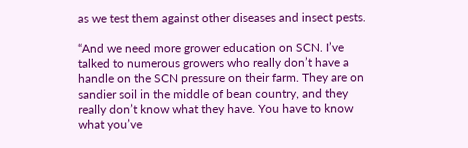as we test them against other diseases and insect pests.

“And we need more grower education on SCN. I’ve talked to numerous growers who really don’t have a handle on the SCN pressure on their farm. They are on sandier soil in the middle of bean country, and they really don’t know what they have. You have to know what you’ve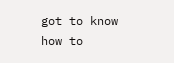got to know how to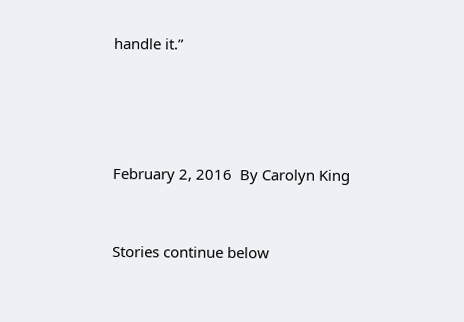handle it.”




February 2, 2016  By Carolyn King


Stories continue below